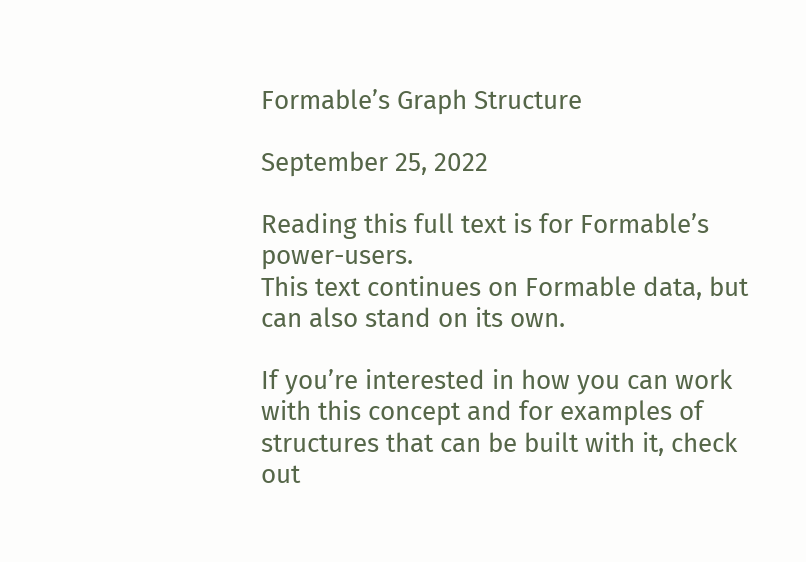Formable’s Graph Structure

September 25, 2022

Reading this full text is for Formable’s power-users.
This text continues on Formable data, but can also stand on its own.

If you’re interested in how you can work with this concept and for examples of structures that can be built with it, check out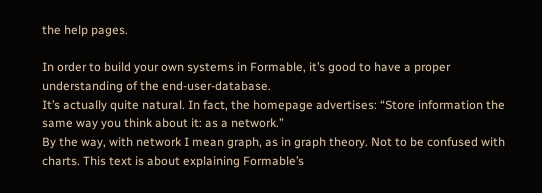the help pages.

In order to build your own systems in Formable, it’s good to have a proper understanding of the end-user-database.
It’s actually quite natural. In fact, the homepage advertises: “Store information the same way you think about it: as a network.”
By the way, with network I mean graph, as in graph theory. Not to be confused with charts. This text is about explaining Formable’s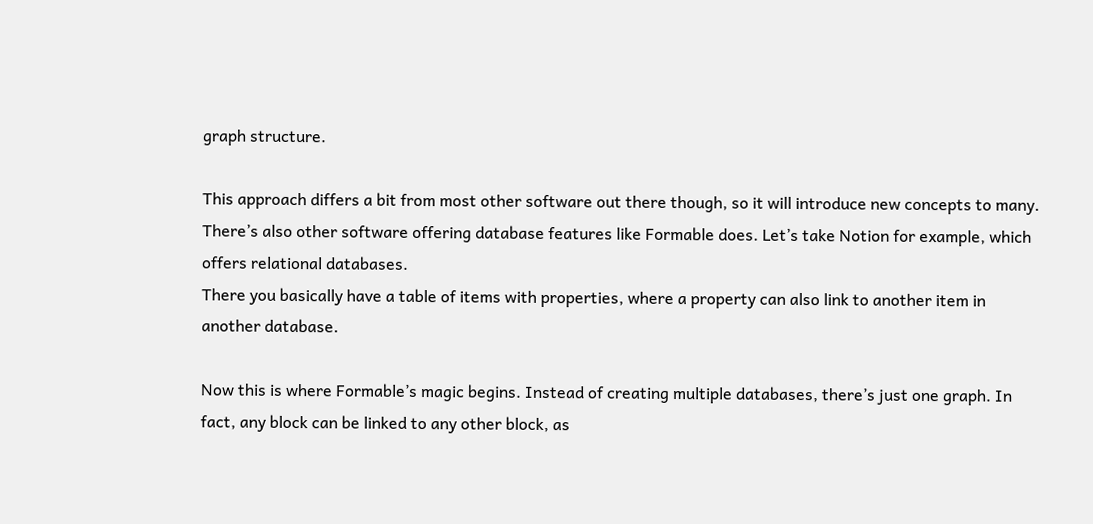graph structure.

This approach differs a bit from most other software out there though, so it will introduce new concepts to many.
There’s also other software offering database features like Formable does. Let’s take Notion for example, which offers relational databases.
There you basically have a table of items with properties, where a property can also link to another item in another database.

Now this is where Formable’s magic begins. Instead of creating multiple databases, there’s just one graph. In fact, any block can be linked to any other block, as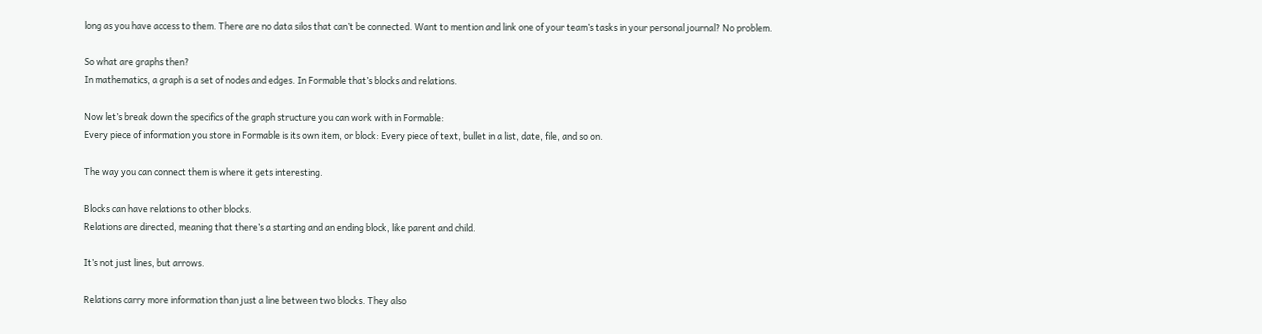long as you have access to them. There are no data silos that can’t be connected. Want to mention and link one of your team’s tasks in your personal journal? No problem.

So what are graphs then?
In mathematics, a graph is a set of nodes and edges. In Formable that’s blocks and relations.

Now let’s break down the specifics of the graph structure you can work with in Formable:
Every piece of information you store in Formable is its own item, or block: Every piece of text, bullet in a list, date, file, and so on.

The way you can connect them is where it gets interesting.

Blocks can have relations to other blocks.
Relations are directed, meaning that there’s a starting and an ending block, like parent and child.

It’s not just lines, but arrows.

Relations carry more information than just a line between two blocks. They also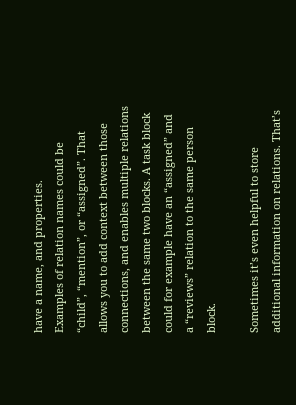have a name, and properties.
Examples of relation names could be “child”, “mention”, or “assigned”. That allows you to add context between those connections, and enables multiple relations between the same two blocks. A task block could for example have an “assigned” and a “reviews” relation to the same person block.

Sometimes it’s even helpful to store additional information on relations. That’s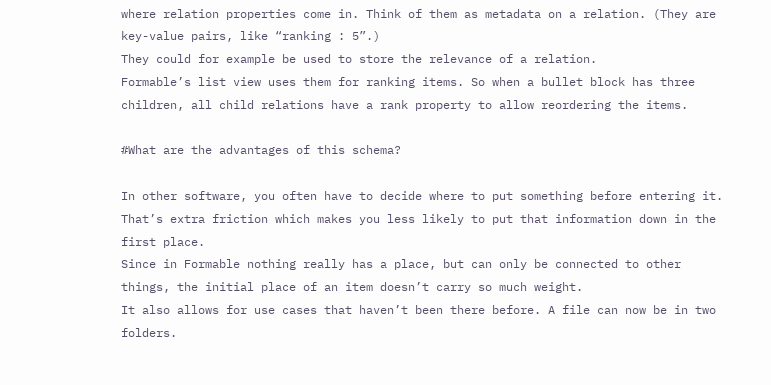where relation properties come in. Think of them as metadata on a relation. (They are key-value pairs, like “ranking : 5”.)
They could for example be used to store the relevance of a relation.
Formable’s list view uses them for ranking items. So when a bullet block has three children, all child relations have a rank property to allow reordering the items.

#What are the advantages of this schema?

In other software, you often have to decide where to put something before entering it. That’s extra friction which makes you less likely to put that information down in the first place.
Since in Formable nothing really has a place, but can only be connected to other things, the initial place of an item doesn’t carry so much weight.
It also allows for use cases that haven’t been there before. A file can now be in two folders.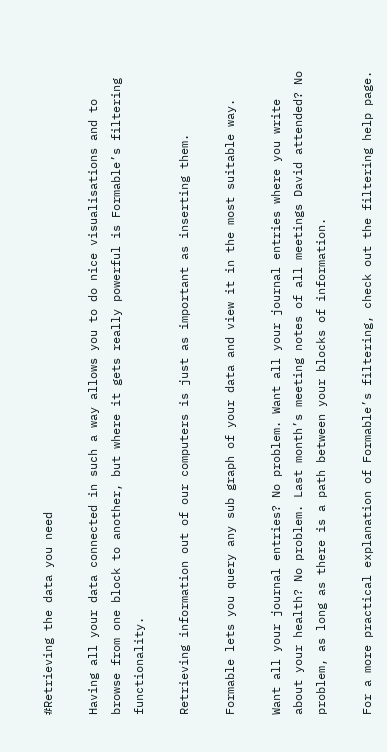#Retrieving the data you need

Having all your data connected in such a way allows you to do nice visualisations and to browse from one block to another, but where it gets really powerful is Formable’s filtering functionality.

Retrieving information out of our computers is just as important as inserting them.

Formable lets you query any sub graph of your data and view it in the most suitable way.

Want all your journal entries? No problem. Want all your journal entries where you write about your health? No problem. Last month’s meeting notes of all meetings David attended? No problem, as long as there is a path between your blocks of information.

For a more practical explanation of Formable’s filtering, check out the filtering help page.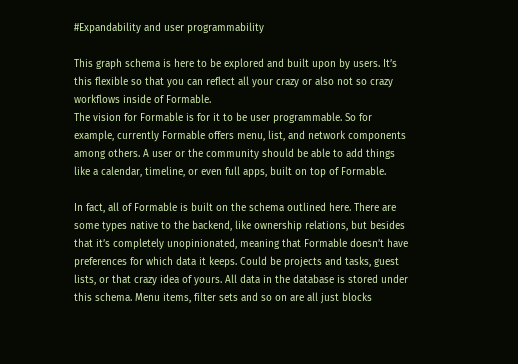#Expandability and user programmability

This graph schema is here to be explored and built upon by users. It’s this flexible so that you can reflect all your crazy or also not so crazy workflows inside of Formable.
The vision for Formable is for it to be user programmable. So for example, currently Formable offers menu, list, and network components among others. A user or the community should be able to add things like a calendar, timeline, or even full apps, built on top of Formable.

In fact, all of Formable is built on the schema outlined here. There are some types native to the backend, like ownership relations, but besides that it’s completely unopinionated, meaning that Formable doesn’t have preferences for which data it keeps. Could be projects and tasks, guest lists, or that crazy idea of yours. All data in the database is stored under this schema. Menu items, filter sets and so on are all just blocks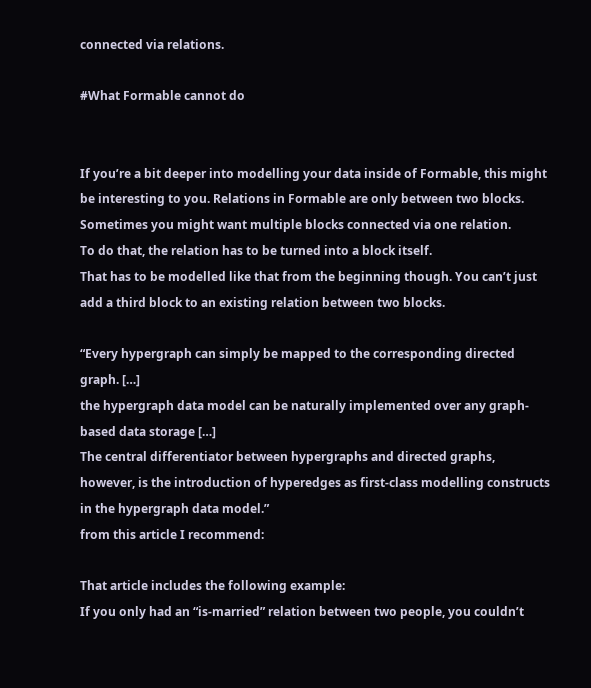connected via relations.

#What Formable cannot do


If you’re a bit deeper into modelling your data inside of Formable, this might be interesting to you. Relations in Formable are only between two blocks. Sometimes you might want multiple blocks connected via one relation.
To do that, the relation has to be turned into a block itself.
That has to be modelled like that from the beginning though. You can’t just add a third block to an existing relation between two blocks.

“Every hypergraph can simply be mapped to the corresponding directed graph. […]
the hypergraph data model can be naturally implemented over any graph-based data storage […]
The central differentiator between hypergraphs and directed graphs, however, is the introduction of hyperedges as first-class modelling constructs in the hypergraph data model.”
from this article I recommend:

That article includes the following example:
If you only had an “is-married” relation between two people, you couldn’t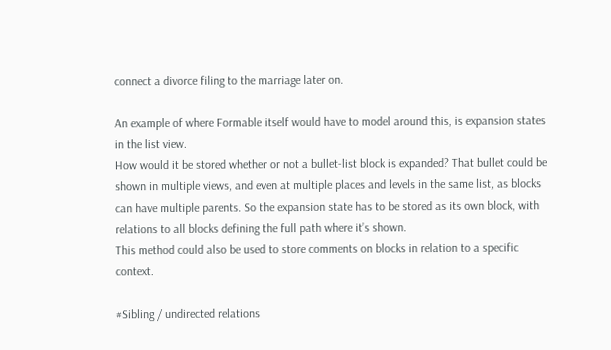connect a divorce filing to the marriage later on.

An example of where Formable itself would have to model around this, is expansion states in the list view.
How would it be stored whether or not a bullet-list block is expanded? That bullet could be shown in multiple views, and even at multiple places and levels in the same list, as blocks can have multiple parents. So the expansion state has to be stored as its own block, with relations to all blocks defining the full path where it’s shown.
This method could also be used to store comments on blocks in relation to a specific context.

#Sibling / undirected relations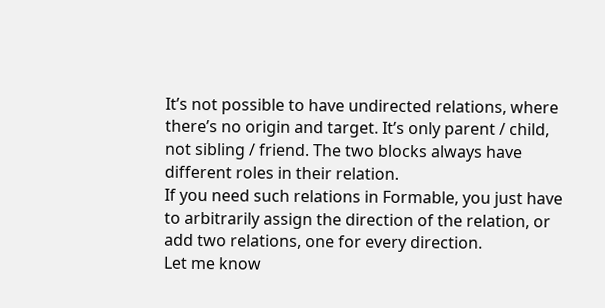It’s not possible to have undirected relations, where there’s no origin and target. It’s only parent / child, not sibling / friend. The two blocks always have different roles in their relation.
If you need such relations in Formable, you just have to arbitrarily assign the direction of the relation, or add two relations, one for every direction.
Let me know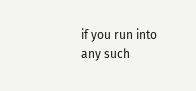if you run into any such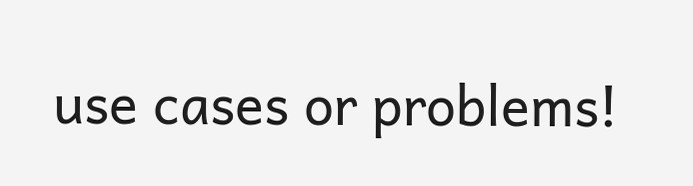use cases or problems!